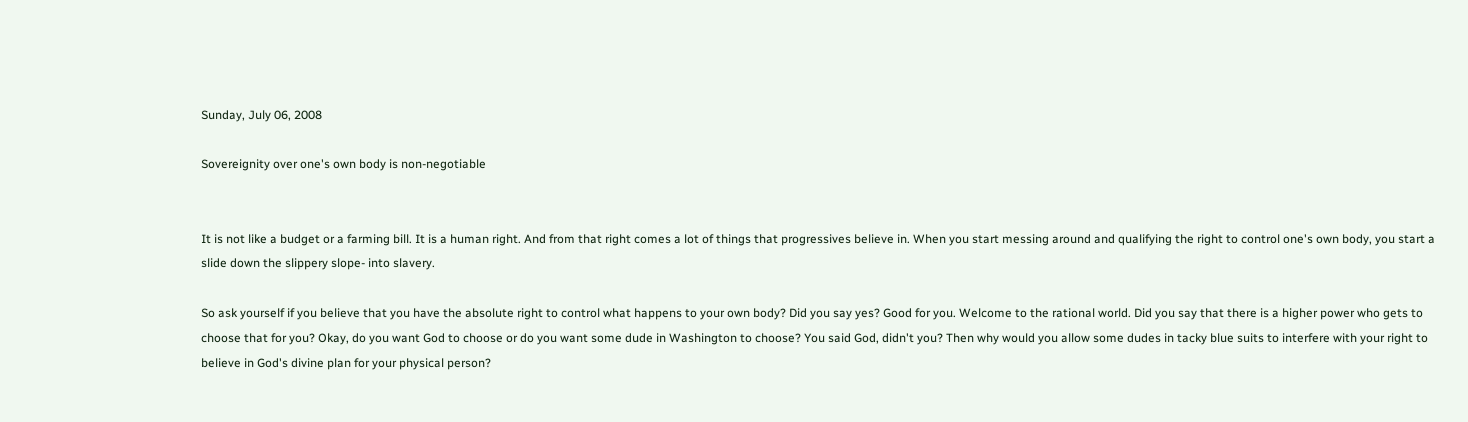Sunday, July 06, 2008

Sovereignity over one's own body is non-negotiable


It is not like a budget or a farming bill. It is a human right. And from that right comes a lot of things that progressives believe in. When you start messing around and qualifying the right to control one's own body, you start a slide down the slippery slope- into slavery.

So ask yourself if you believe that you have the absolute right to control what happens to your own body? Did you say yes? Good for you. Welcome to the rational world. Did you say that there is a higher power who gets to choose that for you? Okay, do you want God to choose or do you want some dude in Washington to choose? You said God, didn't you? Then why would you allow some dudes in tacky blue suits to interfere with your right to believe in God's divine plan for your physical person?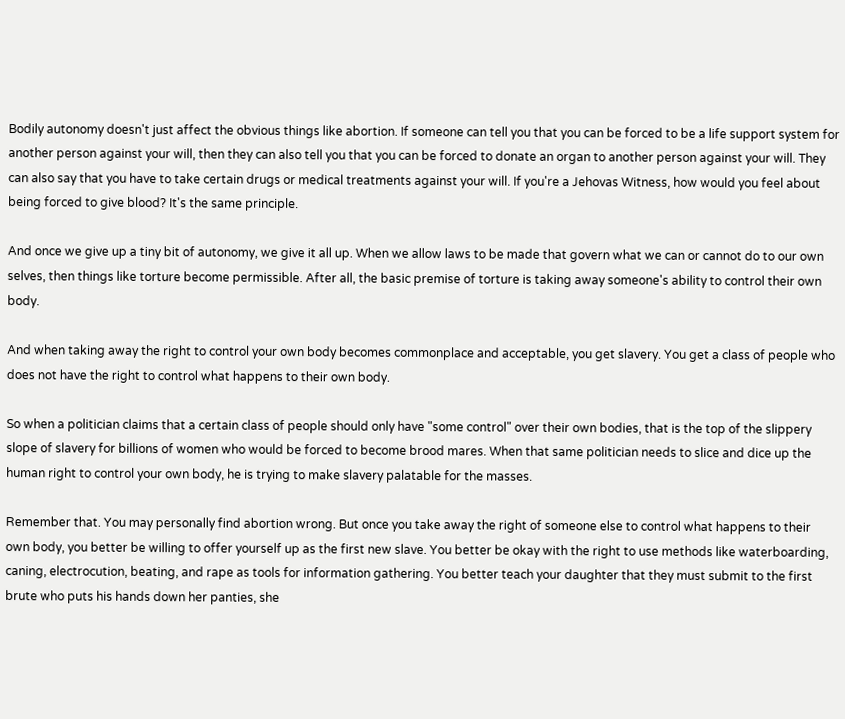Bodily autonomy doesn't just affect the obvious things like abortion. If someone can tell you that you can be forced to be a life support system for another person against your will, then they can also tell you that you can be forced to donate an organ to another person against your will. They can also say that you have to take certain drugs or medical treatments against your will. If you're a Jehovas Witness, how would you feel about being forced to give blood? It's the same principle.

And once we give up a tiny bit of autonomy, we give it all up. When we allow laws to be made that govern what we can or cannot do to our own selves, then things like torture become permissible. After all, the basic premise of torture is taking away someone's ability to control their own body.

And when taking away the right to control your own body becomes commonplace and acceptable, you get slavery. You get a class of people who does not have the right to control what happens to their own body.

So when a politician claims that a certain class of people should only have "some control" over their own bodies, that is the top of the slippery slope of slavery for billions of women who would be forced to become brood mares. When that same politician needs to slice and dice up the human right to control your own body, he is trying to make slavery palatable for the masses.

Remember that. You may personally find abortion wrong. But once you take away the right of someone else to control what happens to their own body, you better be willing to offer yourself up as the first new slave. You better be okay with the right to use methods like waterboarding, caning, electrocution, beating, and rape as tools for information gathering. You better teach your daughter that they must submit to the first brute who puts his hands down her panties, she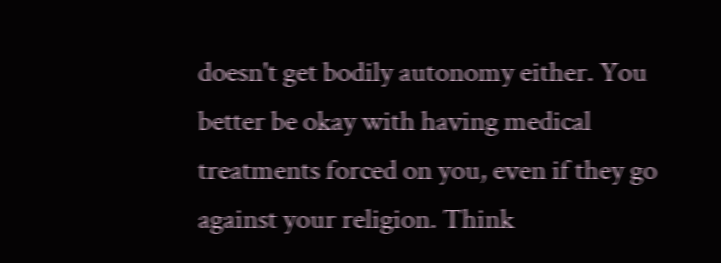doesn't get bodily autonomy either. You better be okay with having medical treatments forced on you, even if they go against your religion. Think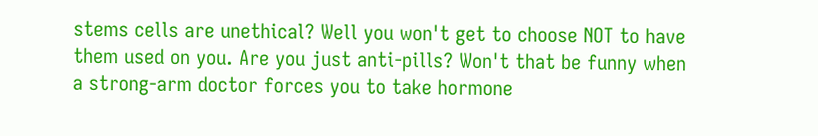stems cells are unethical? Well you won't get to choose NOT to have them used on you. Are you just anti-pills? Won't that be funny when a strong-arm doctor forces you to take hormone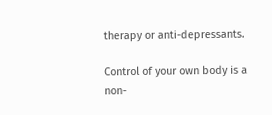therapy or anti-depressants.

Control of your own body is a non-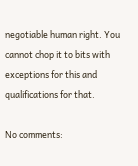negotiable human right. You cannot chop it to bits with exceptions for this and qualifications for that.

No comments: